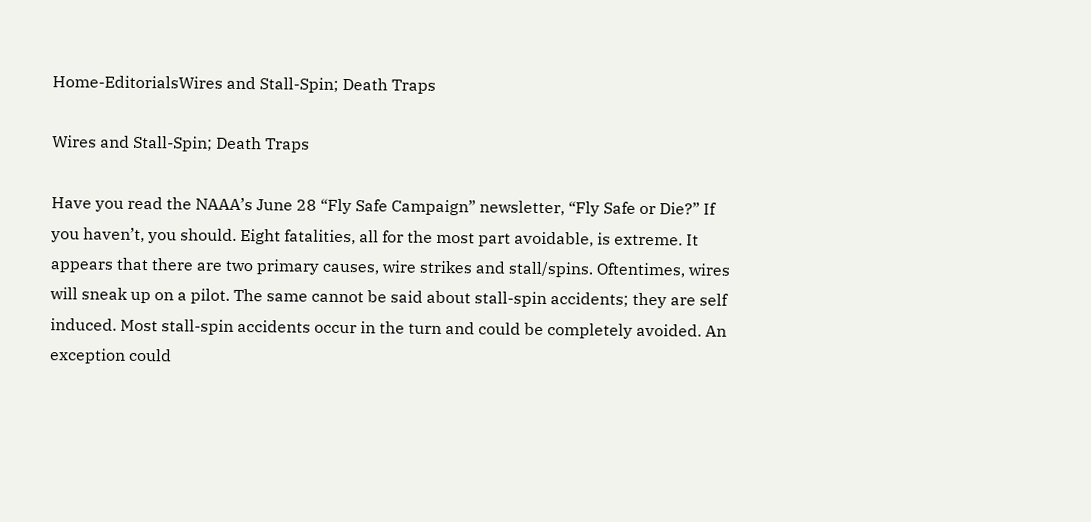Home-EditorialsWires and Stall-Spin; Death Traps

Wires and Stall-Spin; Death Traps

Have you read the NAAA’s June 28 “Fly Safe Campaign” newsletter, “Fly Safe or Die?” If you haven’t, you should. Eight fatalities, all for the most part avoidable, is extreme. It appears that there are two primary causes, wire strikes and stall/spins. Oftentimes, wires will sneak up on a pilot. The same cannot be said about stall-spin accidents; they are self induced. Most stall-spin accidents occur in the turn and could be completely avoided. An exception could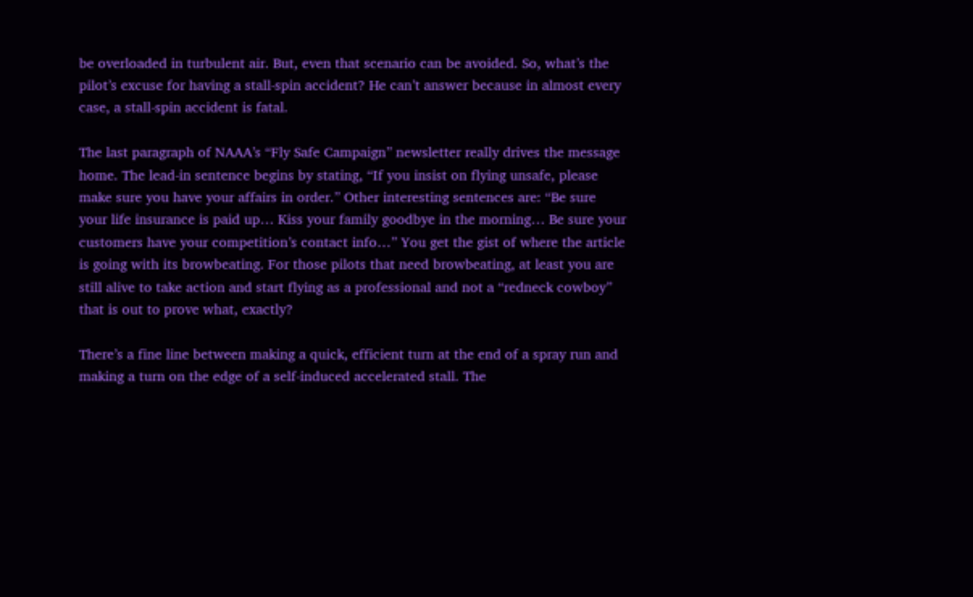be overloaded in turbulent air. But, even that scenario can be avoided. So, what’s the pilot’s excuse for having a stall-spin accident? He can’t answer because in almost every case, a stall-spin accident is fatal.

The last paragraph of NAAA’s “Fly Safe Campaign” newsletter really drives the message home. The lead-in sentence begins by stating, “If you insist on flying unsafe, please make sure you have your affairs in order.” Other interesting sentences are: “Be sure your life insurance is paid up… Kiss your family goodbye in the morning… Be sure your customers have your competition’s contact info…” You get the gist of where the article is going with its browbeating. For those pilots that need browbeating, at least you are still alive to take action and start flying as a professional and not a “redneck cowboy” that is out to prove what, exactly?

There’s a fine line between making a quick, efficient turn at the end of a spray run and making a turn on the edge of a self-induced accelerated stall. The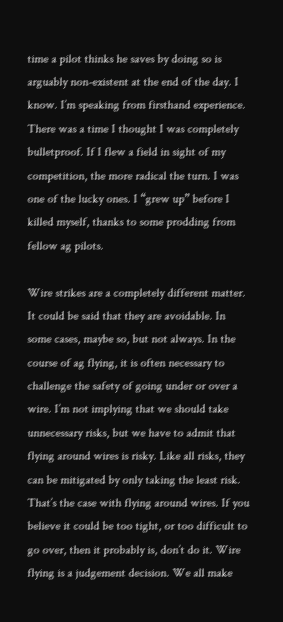time a pilot thinks he saves by doing so is arguably non-existent at the end of the day. I know. I’m speaking from firsthand experience. There was a time I thought I was completely bulletproof. If I flew a field in sight of my competition, the more radical the turn. I was one of the lucky ones. I “grew up” before I killed myself, thanks to some prodding from fellow ag pilots.

Wire strikes are a completely different matter. It could be said that they are avoidable. In some cases, maybe so, but not always. In the course of ag flying, it is often necessary to challenge the safety of going under or over a wire. I’m not implying that we should take unnecessary risks, but we have to admit that flying around wires is risky. Like all risks, they can be mitigated by only taking the least risk. That’s the case with flying around wires. If you believe it could be too tight, or too difficult to go over, then it probably is, don’t do it. Wire flying is a judgement decision. We all make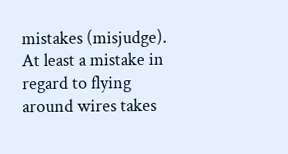mistakes (misjudge). At least a mistake in regard to flying around wires takes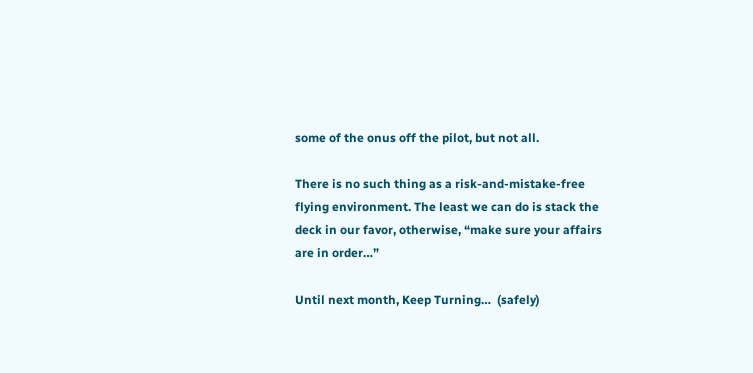some of the onus off the pilot, but not all.

There is no such thing as a risk-and-mistake-free flying environment. The least we can do is stack the deck in our favor, otherwise, “make sure your affairs are in order…”

Until next month, Keep Turning…  (safely)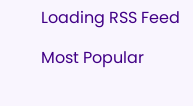Loading RSS Feed

Most Popular